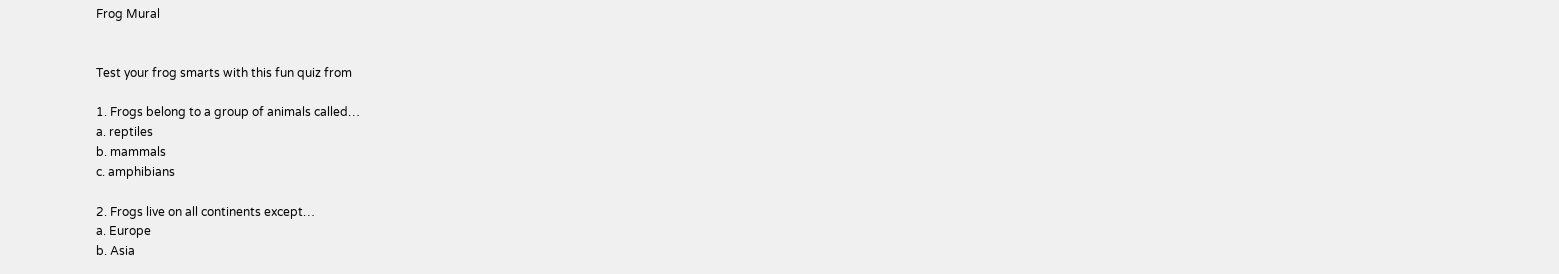Frog Mural


Test your frog smarts with this fun quiz from

1. Frogs belong to a group of animals called…
a. reptiles
b. mammals
c. amphibians

2. Frogs live on all continents except…
a. Europe
b. Asia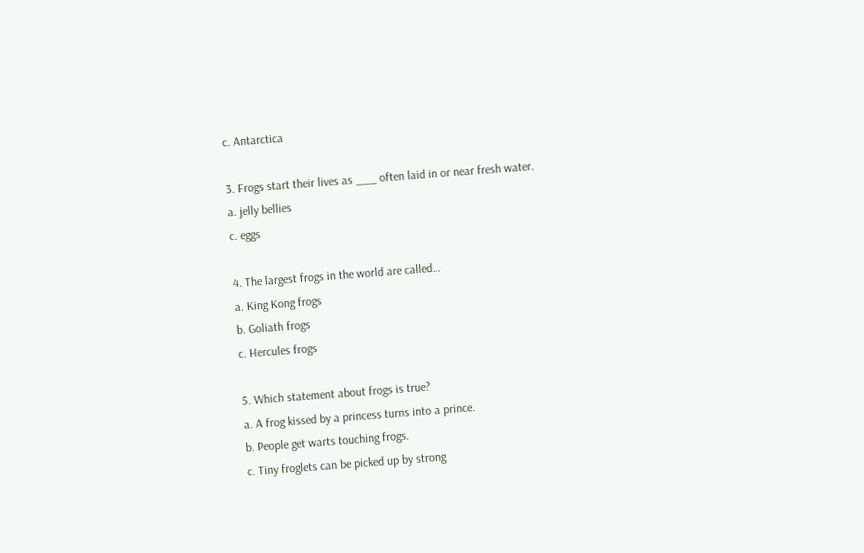c. Antarctica

3. Frogs start their lives as ___ often laid in or near fresh water.
a. jelly bellies
c. eggs

4. The largest frogs in the world are called…
a. King Kong frogs
b. Goliath frogs
c. Hercules frogs

5. Which statement about frogs is true?
a. A frog kissed by a princess turns into a prince.
b. People get warts touching frogs.
c. Tiny froglets can be picked up by strong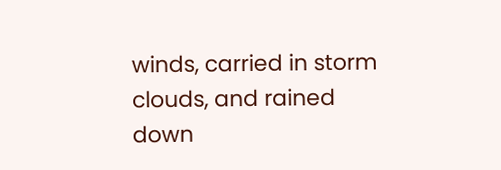winds, carried in storm clouds, and rained down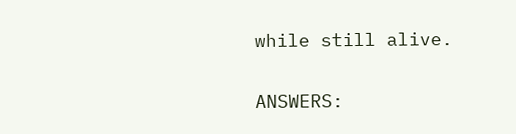while still alive.

ANSWERS: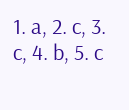1. a, 2. c, 3. c, 4. b, 5. c